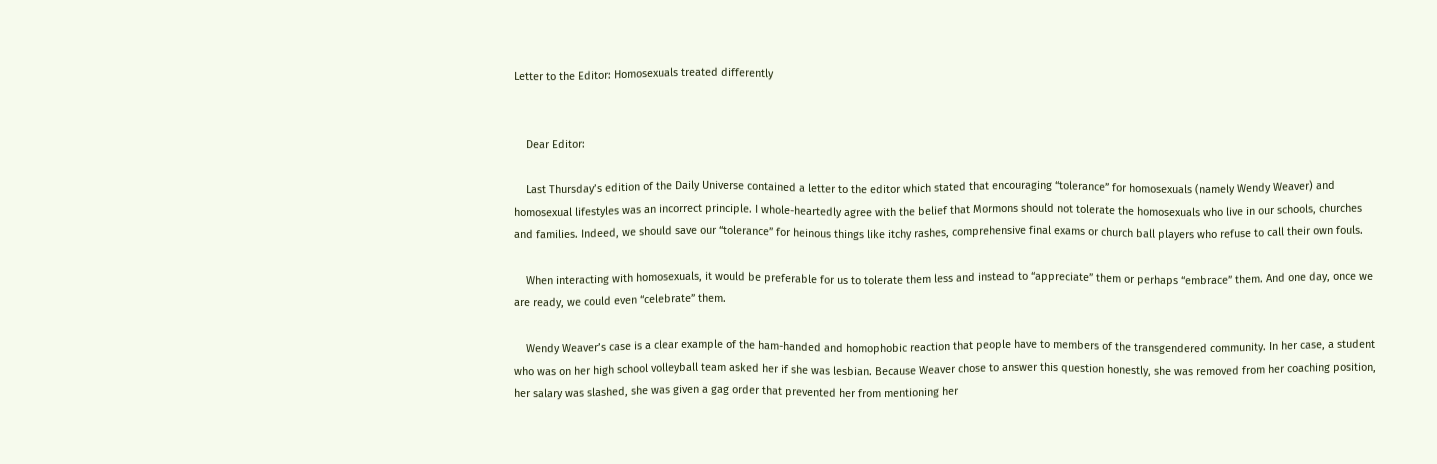Letter to the Editor: Homosexuals treated differently


    Dear Editor:

    Last Thursday’s edition of the Daily Universe contained a letter to the editor which stated that encouraging “tolerance” for homosexuals (namely Wendy Weaver) and homosexual lifestyles was an incorrect principle. I whole-heartedly agree with the belief that Mormons should not tolerate the homosexuals who live in our schools, churches and families. Indeed, we should save our “tolerance” for heinous things like itchy rashes, comprehensive final exams or church ball players who refuse to call their own fouls.

    When interacting with homosexuals, it would be preferable for us to tolerate them less and instead to “appreciate” them or perhaps “embrace” them. And one day, once we are ready, we could even “celebrate” them.

    Wendy Weaver’s case is a clear example of the ham-handed and homophobic reaction that people have to members of the transgendered community. In her case, a student who was on her high school volleyball team asked her if she was lesbian. Because Weaver chose to answer this question honestly, she was removed from her coaching position, her salary was slashed, she was given a gag order that prevented her from mentioning her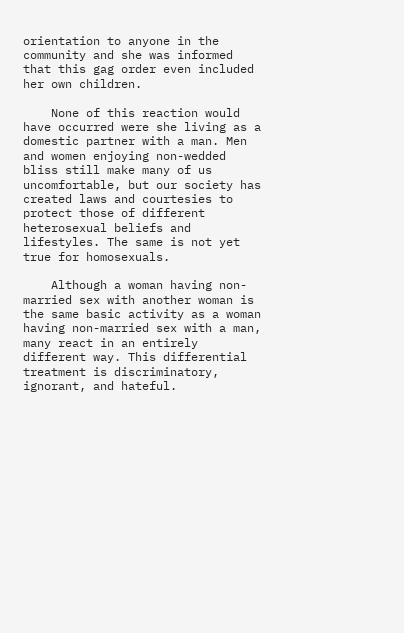orientation to anyone in the community and she was informed that this gag order even included her own children.

    None of this reaction would have occurred were she living as a domestic partner with a man. Men and women enjoying non-wedded bliss still make many of us uncomfortable, but our society has created laws and courtesies to protect those of different heterosexual beliefs and lifestyles. The same is not yet true for homosexuals.

    Although a woman having non-married sex with another woman is the same basic activity as a woman having non-married sex with a man, many react in an entirely different way. This differential treatment is discriminatory, ignorant, and hateful.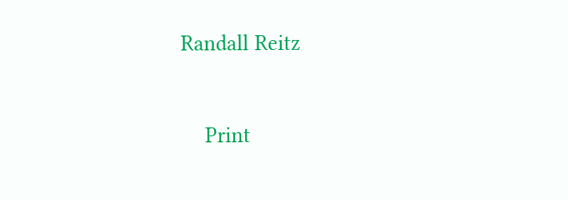Randall Reitz


    Print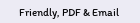Friendly, PDF & Email